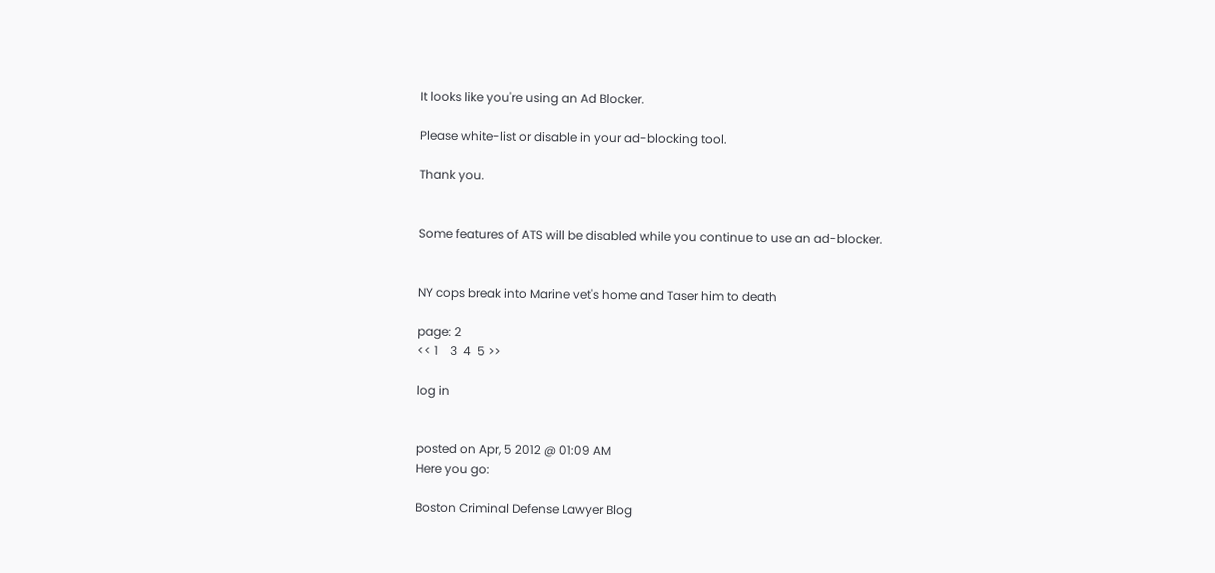It looks like you're using an Ad Blocker.

Please white-list or disable in your ad-blocking tool.

Thank you.


Some features of ATS will be disabled while you continue to use an ad-blocker.


NY cops break into Marine vet's home and Taser him to death

page: 2
<< 1    3  4  5 >>

log in


posted on Apr, 5 2012 @ 01:09 AM
Here you go:

Boston Criminal Defense Lawyer Blog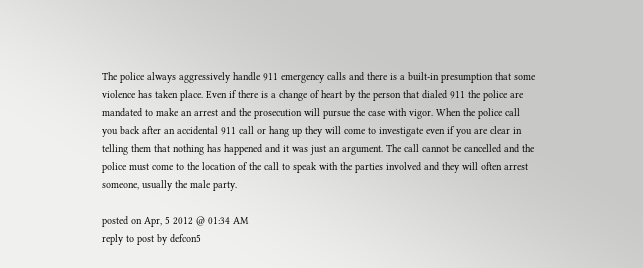The police always aggressively handle 911 emergency calls and there is a built-in presumption that some violence has taken place. Even if there is a change of heart by the person that dialed 911 the police are mandated to make an arrest and the prosecution will pursue the case with vigor. When the police call you back after an accidental 911 call or hang up they will come to investigate even if you are clear in telling them that nothing has happened and it was just an argument. The call cannot be cancelled and the police must come to the location of the call to speak with the parties involved and they will often arrest someone, usually the male party.

posted on Apr, 5 2012 @ 01:34 AM
reply to post by defcon5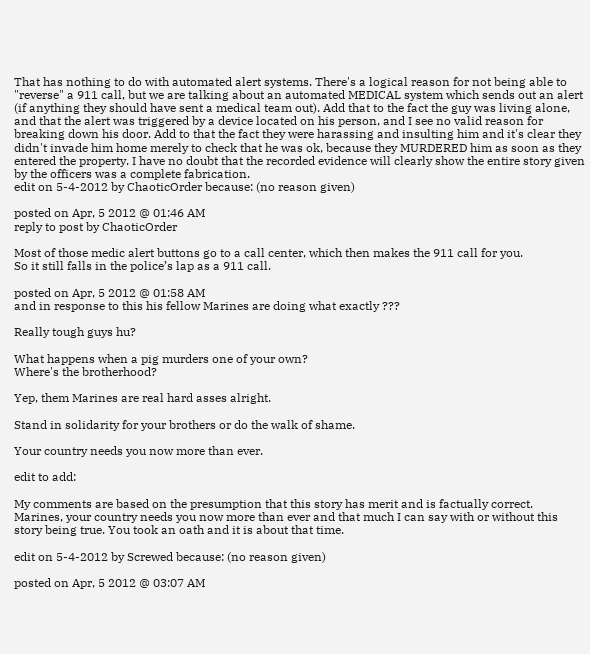That has nothing to do with automated alert systems. There's a logical reason for not being able to "reverse" a 911 call, but we are talking about an automated MEDICAL system which sends out an alert (if anything they should have sent a medical team out). Add that to the fact the guy was living alone, and that the alert was triggered by a device located on his person, and I see no valid reason for breaking down his door. Add to that the fact they were harassing and insulting him and it's clear they didn't invade him home merely to check that he was ok, because they MURDERED him as soon as they entered the property. I have no doubt that the recorded evidence will clearly show the entire story given by the officers was a complete fabrication.
edit on 5-4-2012 by ChaoticOrder because: (no reason given)

posted on Apr, 5 2012 @ 01:46 AM
reply to post by ChaoticOrder

Most of those medic alert buttons go to a call center, which then makes the 911 call for you.
So it still falls in the police’s lap as a 911 call.

posted on Apr, 5 2012 @ 01:58 AM
and in response to this his fellow Marines are doing what exactly ???

Really tough guys hu?

What happens when a pig murders one of your own?
Where's the brotherhood?

Yep, them Marines are real hard asses alright.

Stand in solidarity for your brothers or do the walk of shame.

Your country needs you now more than ever.

edit to add:

My comments are based on the presumption that this story has merit and is factually correct.
Marines, your country needs you now more than ever and that much I can say with or without this story being true. You took an oath and it is about that time.

edit on 5-4-2012 by Screwed because: (no reason given)

posted on Apr, 5 2012 @ 03:07 AM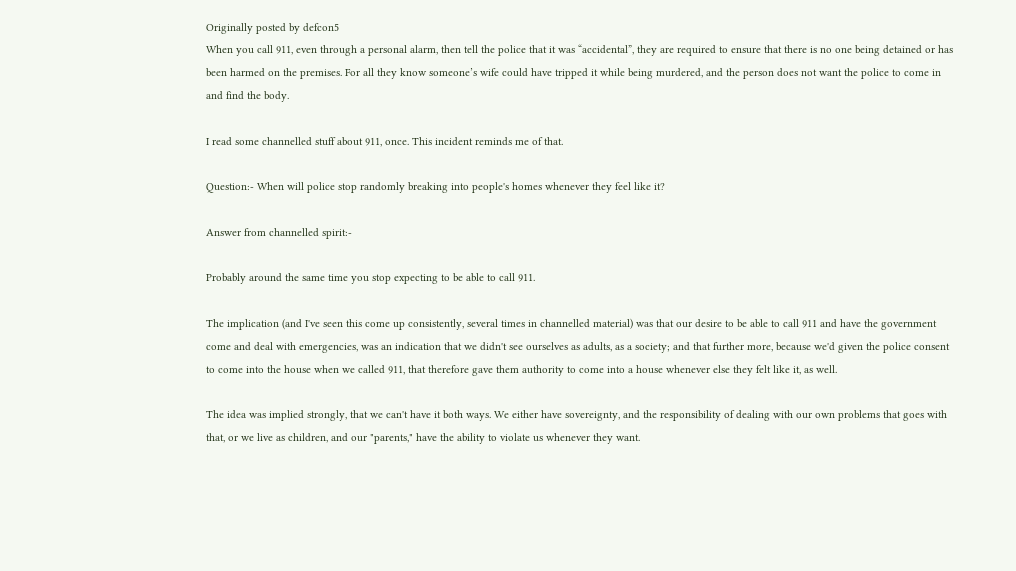Originally posted by defcon5
When you call 911, even through a personal alarm, then tell the police that it was “accidental”, they are required to ensure that there is no one being detained or has been harmed on the premises. For all they know someone’s wife could have tripped it while being murdered, and the person does not want the police to come in and find the body.

I read some channelled stuff about 911, once. This incident reminds me of that.

Question:- When will police stop randomly breaking into people's homes whenever they feel like it?

Answer from channelled spirit:-

Probably around the same time you stop expecting to be able to call 911.

The implication (and I've seen this come up consistently, several times in channelled material) was that our desire to be able to call 911 and have the government come and deal with emergencies, was an indication that we didn't see ourselves as adults, as a society; and that further more, because we'd given the police consent to come into the house when we called 911, that therefore gave them authority to come into a house whenever else they felt like it, as well.

The idea was implied strongly, that we can't have it both ways. We either have sovereignty, and the responsibility of dealing with our own problems that goes with that, or we live as children, and our "parents," have the ability to violate us whenever they want.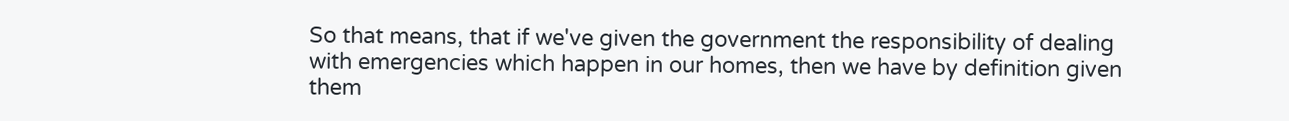So that means, that if we've given the government the responsibility of dealing with emergencies which happen in our homes, then we have by definition given them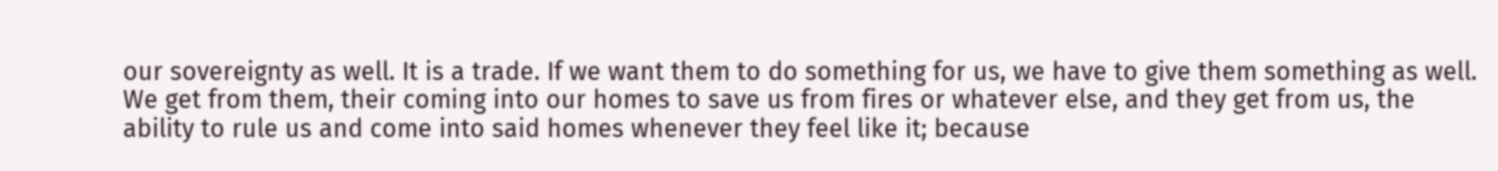our sovereignty as well. It is a trade. If we want them to do something for us, we have to give them something as well. We get from them, their coming into our homes to save us from fires or whatever else, and they get from us, the ability to rule us and come into said homes whenever they feel like it; because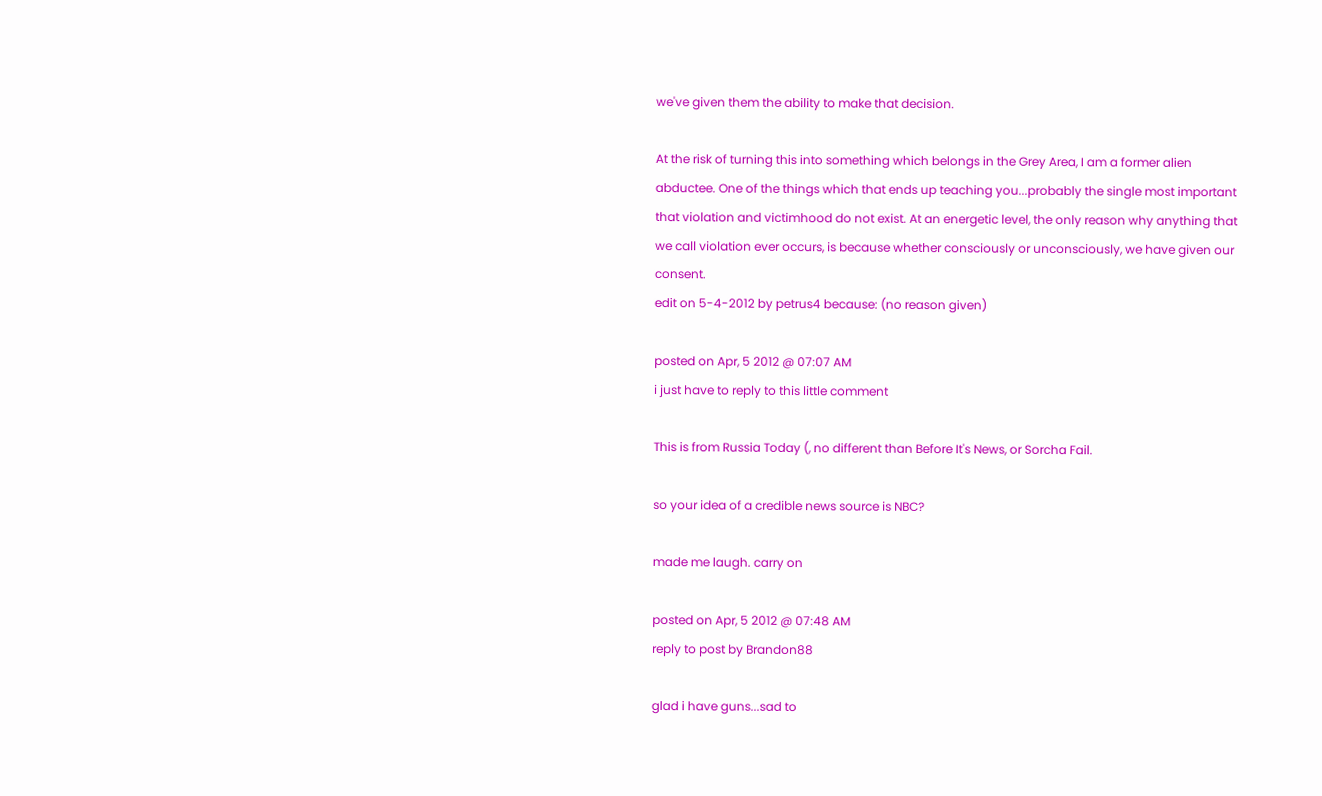we've given them the ability to make that decision.

At the risk of turning this into something which belongs in the Grey Area, I am a former alien abductee. One of the things which that ends up teaching you...probably the single most important that violation and victimhood do not exist. At an energetic level, the only reason why anything that we call violation ever occurs, is because whether consciously or unconsciously, we have given our consent.
edit on 5-4-2012 by petrus4 because: (no reason given)

posted on Apr, 5 2012 @ 07:07 AM
i just have to reply to this little comment

This is from Russia Today (, no different than Before It's News, or Sorcha Fail.

so your idea of a credible news source is NBC?

made me laugh. carry on

posted on Apr, 5 2012 @ 07:48 AM
reply to post by Brandon88

glad i have guns...sad to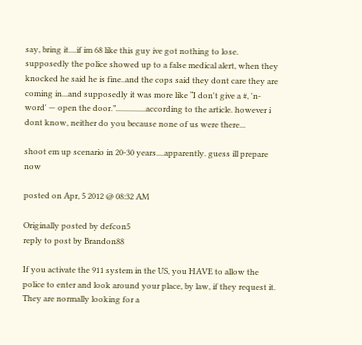say, bring it....if im 68 like this guy ive got nothing to lose. supposedly the police showed up to a false medical alert, when they knocked he said he is fine..and the cops said they dont care they are coming in...and supposedly it was more like “I don't give a #, 'n-word' — open the door.”...............according to the article. however i dont know, neither do you because none of us were there...

shoot em up scenario in 20-30 years....apparently. guess ill prepare now

posted on Apr, 5 2012 @ 08:32 AM

Originally posted by defcon5
reply to post by Brandon88

If you activate the 911 system in the US, you HAVE to allow the police to enter and look around your place, by law, if they request it. They are normally looking for a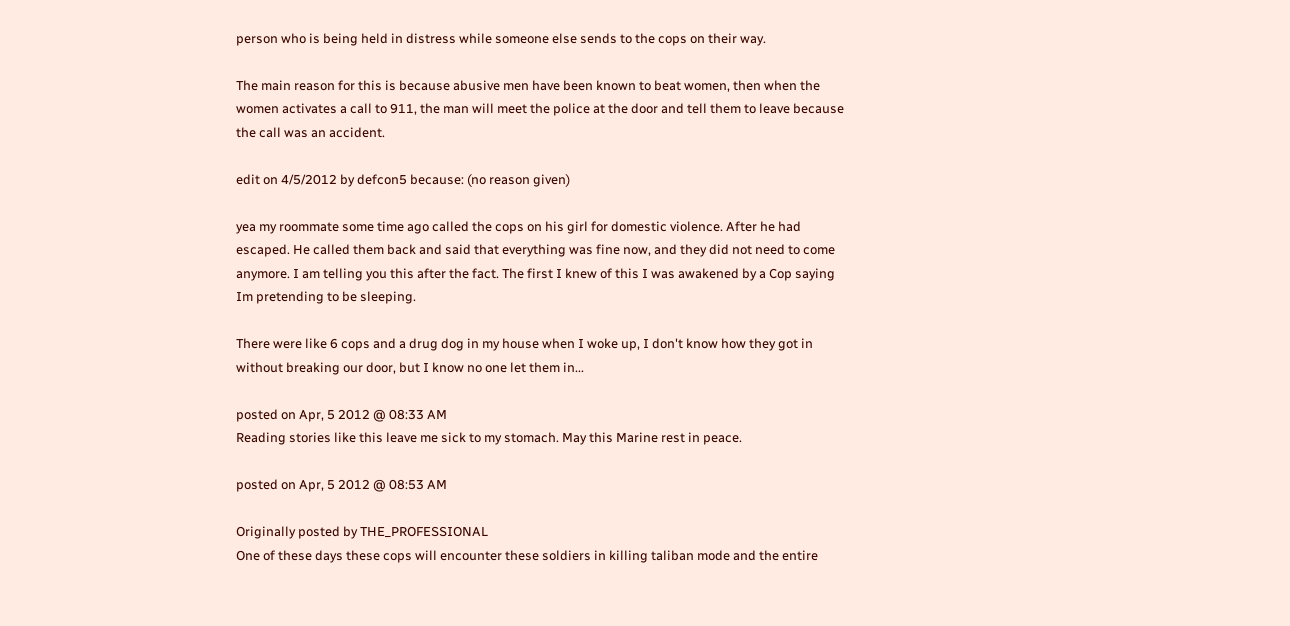person who is being held in distress while someone else sends to the cops on their way.

The main reason for this is because abusive men have been known to beat women, then when the women activates a call to 911, the man will meet the police at the door and tell them to leave because the call was an accident.

edit on 4/5/2012 by defcon5 because: (no reason given)

yea my roommate some time ago called the cops on his girl for domestic violence. After he had escaped. He called them back and said that everything was fine now, and they did not need to come anymore. I am telling you this after the fact. The first I knew of this I was awakened by a Cop saying Im pretending to be sleeping.

There were like 6 cops and a drug dog in my house when I woke up, I don't know how they got in without breaking our door, but I know no one let them in...

posted on Apr, 5 2012 @ 08:33 AM
Reading stories like this leave me sick to my stomach. May this Marine rest in peace.

posted on Apr, 5 2012 @ 08:53 AM

Originally posted by THE_PROFESSIONAL
One of these days these cops will encounter these soldiers in killing taliban mode and the entire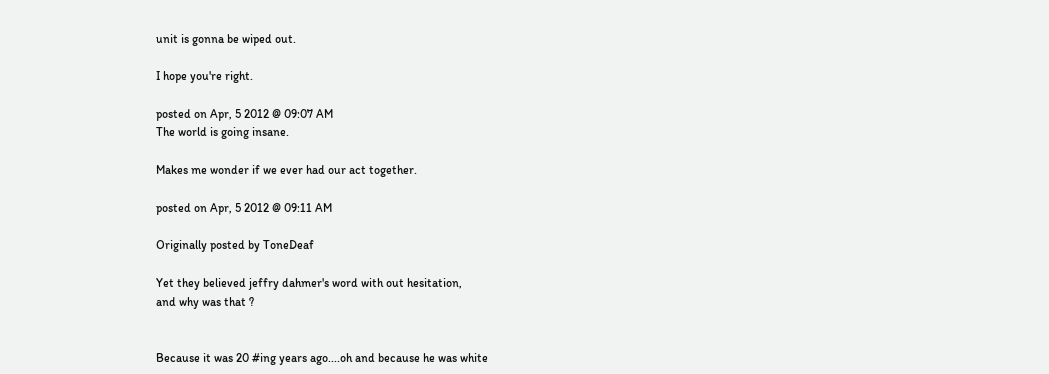unit is gonna be wiped out.

I hope you're right.

posted on Apr, 5 2012 @ 09:07 AM
The world is going insane.

Makes me wonder if we ever had our act together.

posted on Apr, 5 2012 @ 09:11 AM

Originally posted by ToneDeaf

Yet they believed jeffry dahmer's word with out hesitation,
and why was that ?


Because it was 20 #ing years ago....oh and because he was white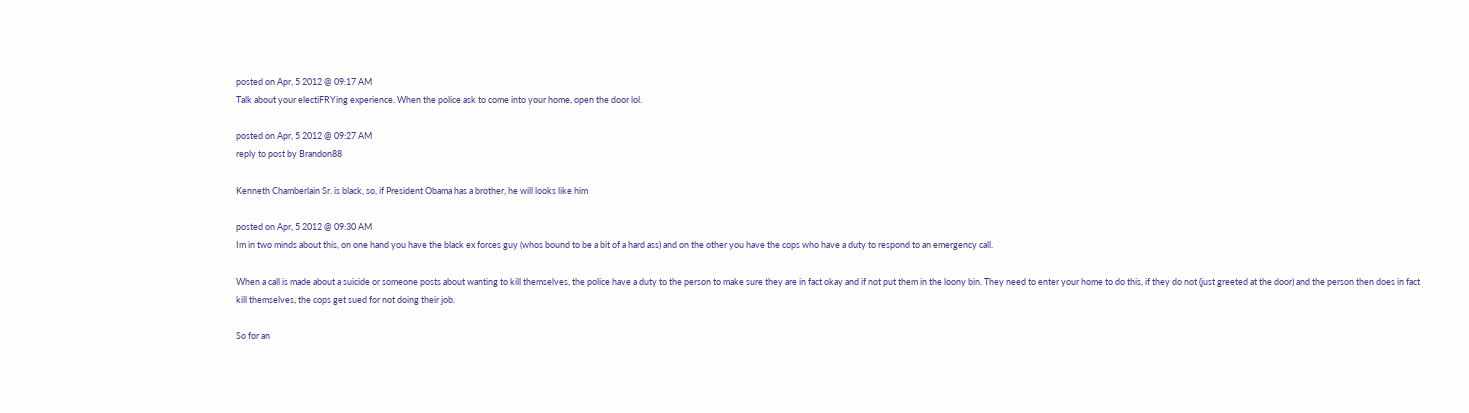posted on Apr, 5 2012 @ 09:17 AM
Talk about your electiFRYing experience. When the police ask to come into your home, open the door lol.

posted on Apr, 5 2012 @ 09:27 AM
reply to post by Brandon88

Kenneth Chamberlain Sr. is black, so, if President Obama has a brother, he will looks like him

posted on Apr, 5 2012 @ 09:30 AM
Im in two minds about this, on one hand you have the black ex forces guy (whos bound to be a bit of a hard ass) and on the other you have the cops who have a duty to respond to an emergency call.

When a call is made about a suicide or someone posts about wanting to kill themselves, the police have a duty to the person to make sure they are in fact okay and if not put them in the loony bin. They need to enter your home to do this, if they do not (just greeted at the door) and the person then does in fact kill themselves, the cops get sued for not doing their job.

So for an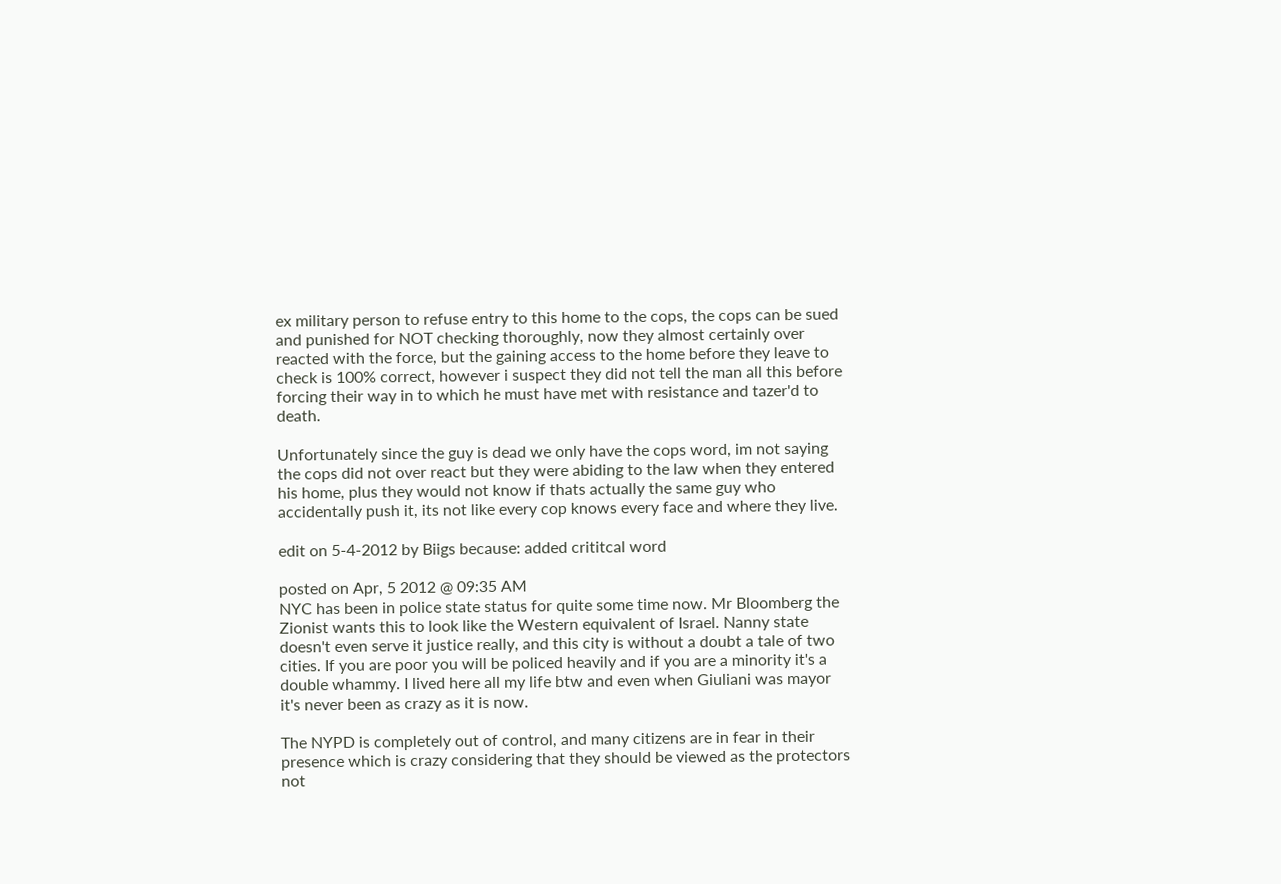ex military person to refuse entry to this home to the cops, the cops can be sued and punished for NOT checking thoroughly, now they almost certainly over reacted with the force, but the gaining access to the home before they leave to check is 100% correct, however i suspect they did not tell the man all this before forcing their way in to which he must have met with resistance and tazer'd to death.

Unfortunately since the guy is dead we only have the cops word, im not saying the cops did not over react but they were abiding to the law when they entered his home, plus they would not know if thats actually the same guy who accidentally push it, its not like every cop knows every face and where they live.

edit on 5-4-2012 by Biigs because: added crititcal word

posted on Apr, 5 2012 @ 09:35 AM
NYC has been in police state status for quite some time now. Mr Bloomberg the Zionist wants this to look like the Western equivalent of Israel. Nanny state doesn't even serve it justice really, and this city is without a doubt a tale of two cities. If you are poor you will be policed heavily and if you are a minority it's a double whammy. I lived here all my life btw and even when Giuliani was mayor it's never been as crazy as it is now.

The NYPD is completely out of control, and many citizens are in fear in their presence which is crazy considering that they should be viewed as the protectors not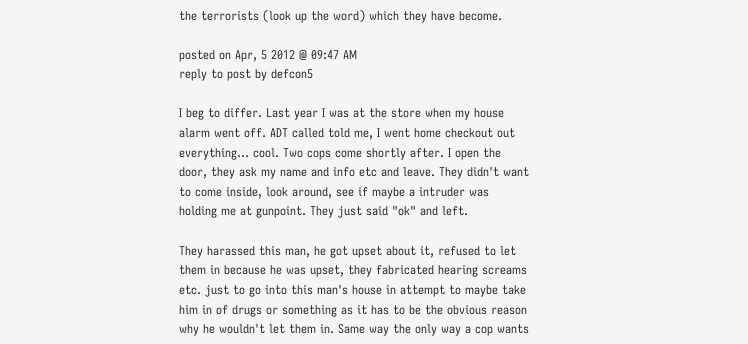the terrorists (look up the word) which they have become.

posted on Apr, 5 2012 @ 09:47 AM
reply to post by defcon5

I beg to differ. Last year I was at the store when my house alarm went off. ADT called told me, I went home checkout out everything... cool. Two cops come shortly after. I open the door, they ask my name and info etc and leave. They didn't want to come inside, look around, see if maybe a intruder was holding me at gunpoint. They just said "ok" and left.

They harassed this man, he got upset about it, refused to let them in because he was upset, they fabricated hearing screams etc. just to go into this man's house in attempt to maybe take him in of drugs or something as it has to be the obvious reason why he wouldn't let them in. Same way the only way a cop wants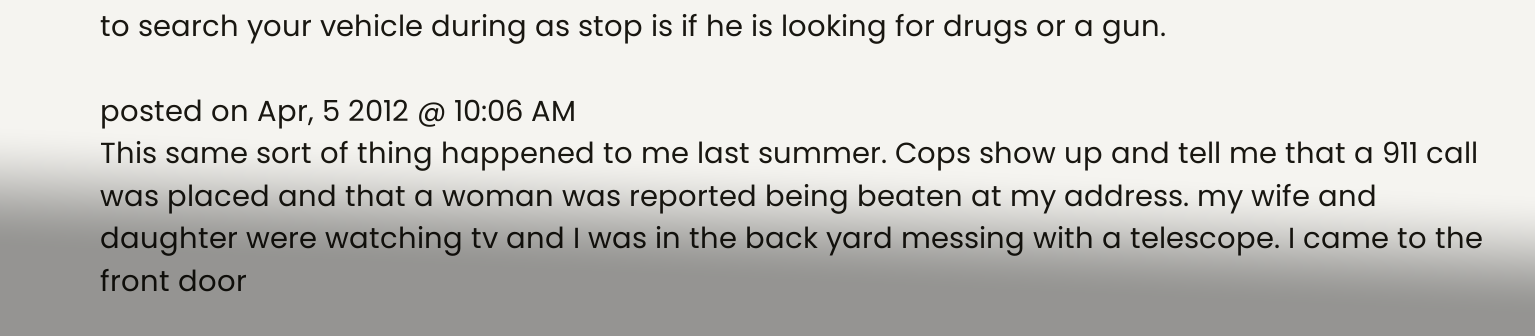to search your vehicle during as stop is if he is looking for drugs or a gun.

posted on Apr, 5 2012 @ 10:06 AM
This same sort of thing happened to me last summer. Cops show up and tell me that a 911 call was placed and that a woman was reported being beaten at my address. my wife and daughter were watching tv and I was in the back yard messing with a telescope. I came to the front door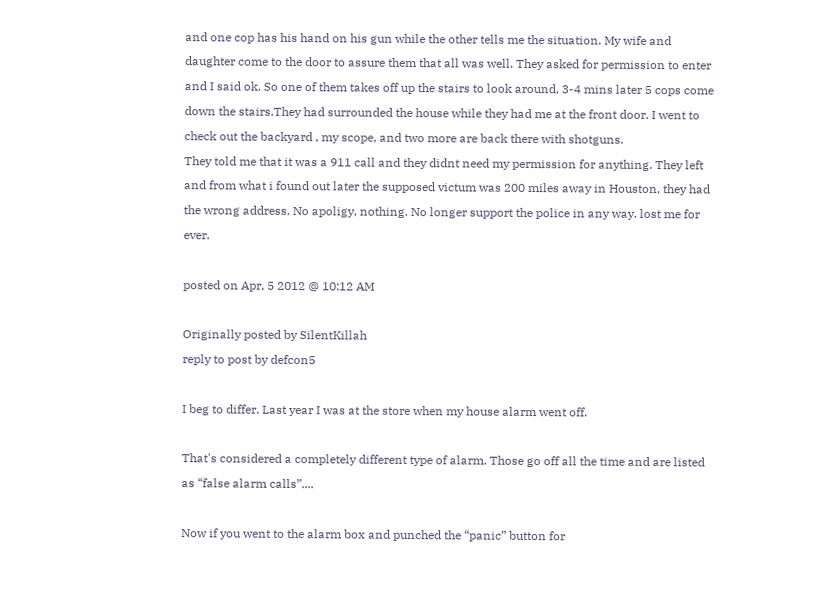and one cop has his hand on his gun while the other tells me the situation. My wife and daughter come to the door to assure them that all was well. They asked for permission to enter and I said ok. So one of them takes off up the stairs to look around, 3-4 mins later 5 cops come down the stairs.They had surrounded the house while they had me at the front door. I went to check out the backyard , my scope, and two more are back there with shotguns.
They told me that it was a 911 call and they didnt need my permission for anything. They left and from what i found out later the supposed victum was 200 miles away in Houston, they had the wrong address. No apoligy, nothing. No longer support the police in any way. lost me for ever.

posted on Apr, 5 2012 @ 10:12 AM

Originally posted by SilentKillah
reply to post by defcon5

I beg to differ. Last year I was at the store when my house alarm went off.

That's considered a completely different type of alarm. Those go off all the time and are listed as “false alarm calls”....

Now if you went to the alarm box and punched the “panic” button for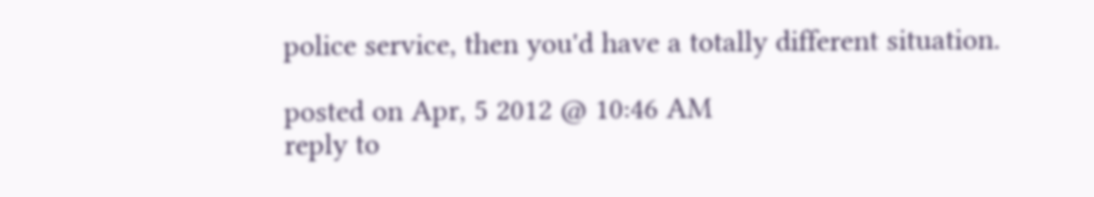police service, then you'd have a totally different situation.

posted on Apr, 5 2012 @ 10:46 AM
reply to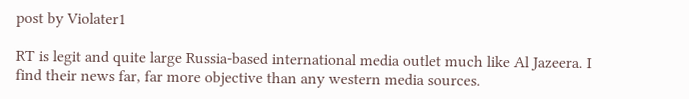post by Violater1

RT is legit and quite large Russia-based international media outlet much like Al Jazeera. I find their news far, far more objective than any western media sources.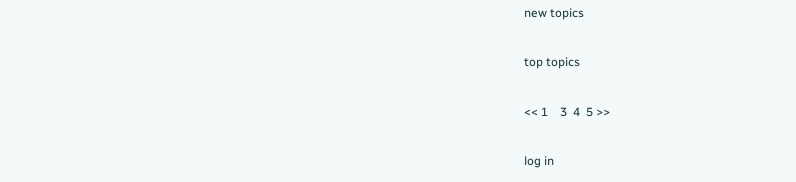new topics

top topics

<< 1    3  4  5 >>

log in